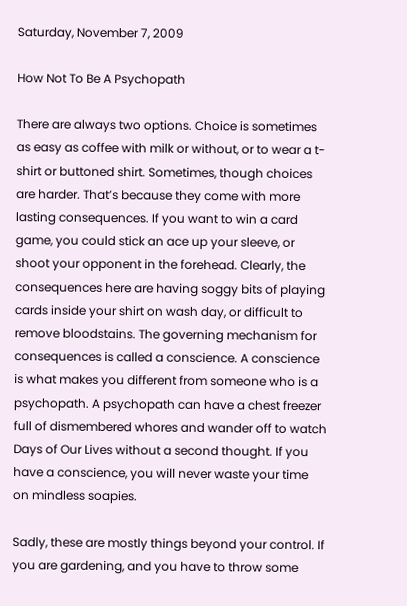Saturday, November 7, 2009

How Not To Be A Psychopath

There are always two options. Choice is sometimes as easy as coffee with milk or without, or to wear a t-shirt or buttoned shirt. Sometimes, though choices are harder. That’s because they come with more lasting consequences. If you want to win a card game, you could stick an ace up your sleeve, or shoot your opponent in the forehead. Clearly, the consequences here are having soggy bits of playing cards inside your shirt on wash day, or difficult to remove bloodstains. The governing mechanism for consequences is called a conscience. A conscience is what makes you different from someone who is a psychopath. A psychopath can have a chest freezer full of dismembered whores and wander off to watch Days of Our Lives without a second thought. If you have a conscience, you will never waste your time on mindless soapies.

Sadly, these are mostly things beyond your control. If you are gardening, and you have to throw some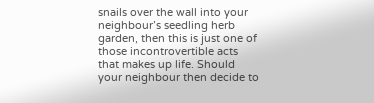snails over the wall into your neighbour’s seedling herb garden, then this is just one of those incontrovertible acts that makes up life. Should your neighbour then decide to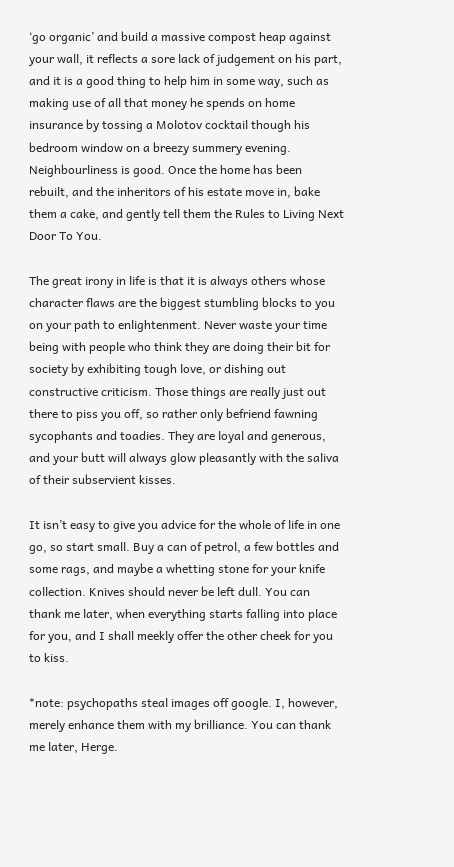‘go organic’ and build a massive compost heap against your wall, it reflects a sore lack of judgement on his part, and it is a good thing to help him in some way, such as making use of all that money he spends on home insurance by tossing a Molotov cocktail though his bedroom window on a breezy summery evening. Neighbourliness is good. Once the home has been rebuilt, and the inheritors of his estate move in, bake them a cake, and gently tell them the Rules to Living Next Door To You.

The great irony in life is that it is always others whose character flaws are the biggest stumbling blocks to you on your path to enlightenment. Never waste your time being with people who think they are doing their bit for society by exhibiting tough love, or dishing out constructive criticism. Those things are really just out there to piss you off, so rather only befriend fawning sycophants and toadies. They are loyal and generous, and your butt will always glow pleasantly with the saliva of their subservient kisses.

It isn’t easy to give you advice for the whole of life in one go, so start small. Buy a can of petrol, a few bottles and some rags, and maybe a whetting stone for your knife collection. Knives should never be left dull. You can thank me later, when everything starts falling into place for you, and I shall meekly offer the other cheek for you to kiss.

*note: psychopaths steal images off google. I, however, merely enhance them with my brilliance. You can thank me later, Herge.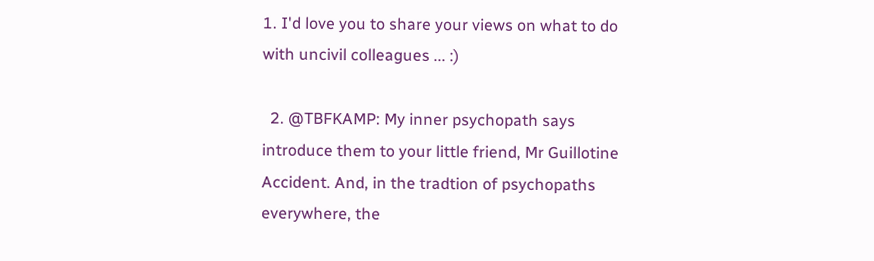1. I'd love you to share your views on what to do with uncivil colleagues ... :)

  2. @TBFKAMP: My inner psychopath says introduce them to your little friend, Mr Guillotine Accident. And, in the tradtion of psychopaths everywhere, the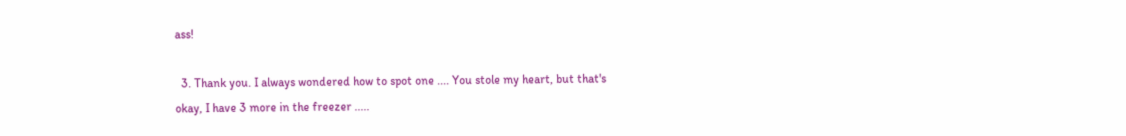ass!

  3. Thank you. I always wondered how to spot one .... You stole my heart, but that's okay, I have 3 more in the freezer .....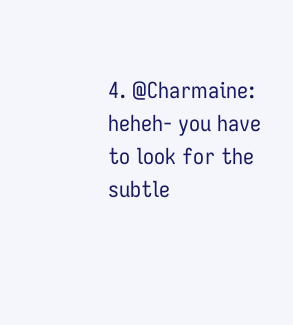4. @Charmaine: heheh- you have to look for the subtle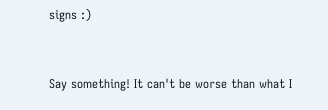signs :)


Say something! It can't be worse than what I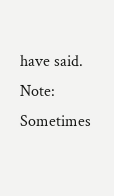have said. Note: Sometimes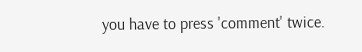you have to press 'comment' twice.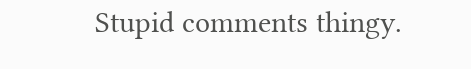Stupid comments thingy.